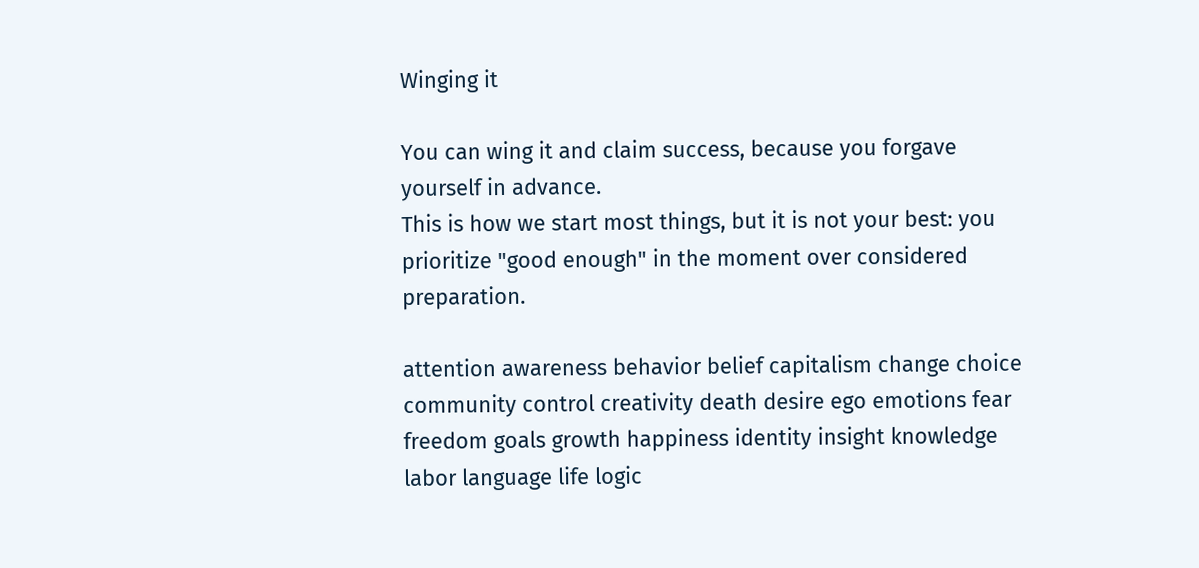Winging it

You can wing it and claim success, because you forgave yourself in advance.
This is how we start most things, but it is not your best: you prioritize "good enough" in the moment over considered preparation.

attention awareness behavior belief capitalism change choice community control creativity death desire ego emotions fear freedom goals growth happiness identity insight knowledge labor language life logic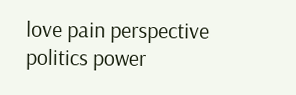love pain perspective politics power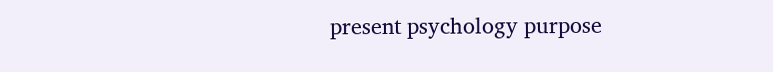present psychology purpose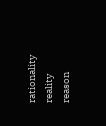rationality reality reason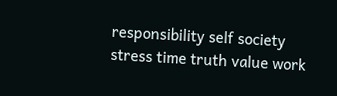responsibility self society stress time truth value work